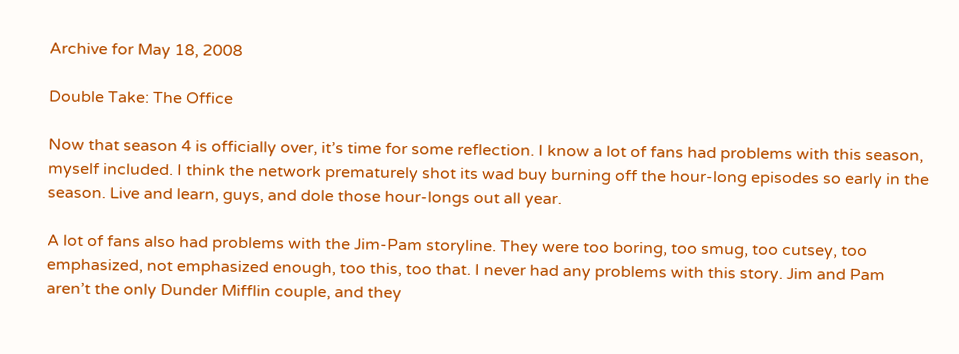Archive for May 18, 2008

Double Take: The Office

Now that season 4 is officially over, it’s time for some reflection. I know a lot of fans had problems with this season, myself included. I think the network prematurely shot its wad buy burning off the hour-long episodes so early in the season. Live and learn, guys, and dole those hour-longs out all year.

A lot of fans also had problems with the Jim-Pam storyline. They were too boring, too smug, too cutsey, too emphasized, not emphasized enough, too this, too that. I never had any problems with this story. Jim and Pam aren’t the only Dunder Mifflin couple, and they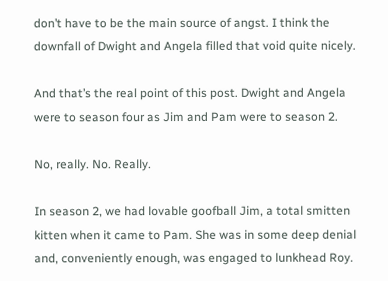don’t have to be the main source of angst. I think the downfall of Dwight and Angela filled that void quite nicely.

And that’s the real point of this post. Dwight and Angela were to season four as Jim and Pam were to season 2.

No, really. No. Really.

In season 2, we had lovable goofball Jim, a total smitten kitten when it came to Pam. She was in some deep denial and, conveniently enough, was engaged to lunkhead Roy.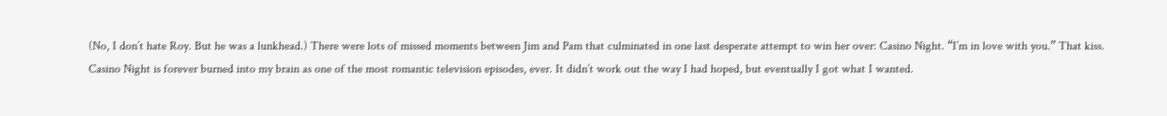(No, I don’t hate Roy. But he was a lunkhead.) There were lots of missed moments between Jim and Pam that culminated in one last desperate attempt to win her over: Casino Night. “I’m in love with you.” That kiss. Casino Night is forever burned into my brain as one of the most romantic television episodes, ever. It didn’t work out the way I had hoped, but eventually I got what I wanted.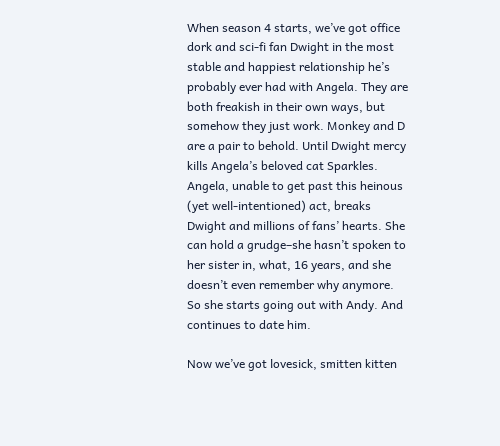When season 4 starts, we’ve got office dork and sci-fi fan Dwight in the most stable and happiest relationship he’s probably ever had with Angela. They are both freakish in their own ways, but somehow they just work. Monkey and D are a pair to behold. Until Dwight mercy kills Angela’s beloved cat Sparkles. Angela, unable to get past this heinous (yet well-intentioned) act, breaks Dwight and millions of fans’ hearts. She can hold a grudge–she hasn’t spoken to her sister in, what, 16 years, and she doesn’t even remember why anymore. So she starts going out with Andy. And continues to date him.

Now we’ve got lovesick, smitten kitten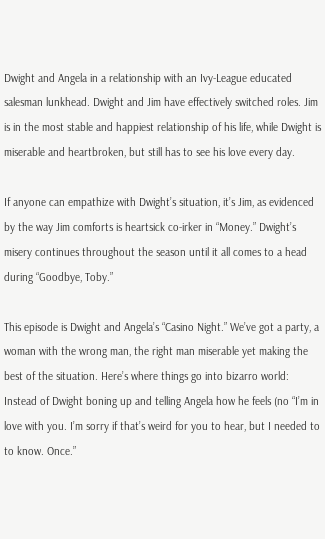Dwight and Angela in a relationship with an Ivy-League educated salesman lunkhead. Dwight and Jim have effectively switched roles. Jim is in the most stable and happiest relationship of his life, while Dwight is miserable and heartbroken, but still has to see his love every day.

If anyone can empathize with Dwight’s situation, it’s Jim, as evidenced by the way Jim comforts is heartsick co-irker in “Money.” Dwight’s misery continues throughout the season until it all comes to a head during “Goodbye, Toby.”

This episode is Dwight and Angela’s “Casino Night.” We’ve got a party, a woman with the wrong man, the right man miserable yet making the best of the situation. Here’s where things go into bizarro world: Instead of Dwight boning up and telling Angela how he feels (no “I’m in love with you. I’m sorry if that’s weird for you to hear, but I needed to to know. Once.”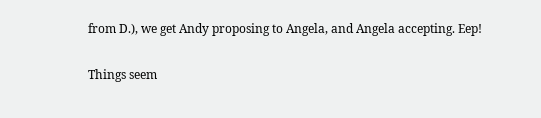from D.), we get Andy proposing to Angela, and Angela accepting. Eep!

Things seem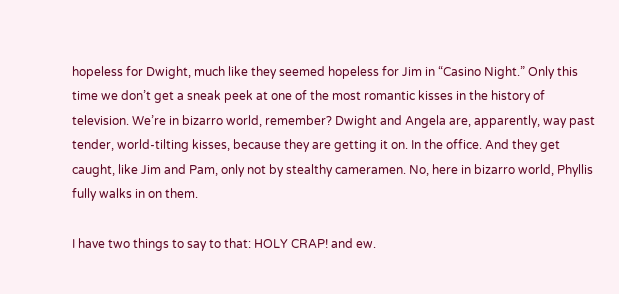hopeless for Dwight, much like they seemed hopeless for Jim in “Casino Night.” Only this time we don’t get a sneak peek at one of the most romantic kisses in the history of television. We’re in bizarro world, remember? Dwight and Angela are, apparently, way past tender, world-tilting kisses, because they are getting it on. In the office. And they get caught, like Jim and Pam, only not by stealthy cameramen. No, here in bizarro world, Phyllis fully walks in on them.

I have two things to say to that: HOLY CRAP! and ew.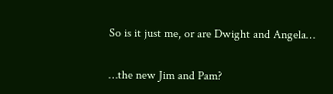So is it just me, or are Dwight and Angela…

…the new Jim and Pam?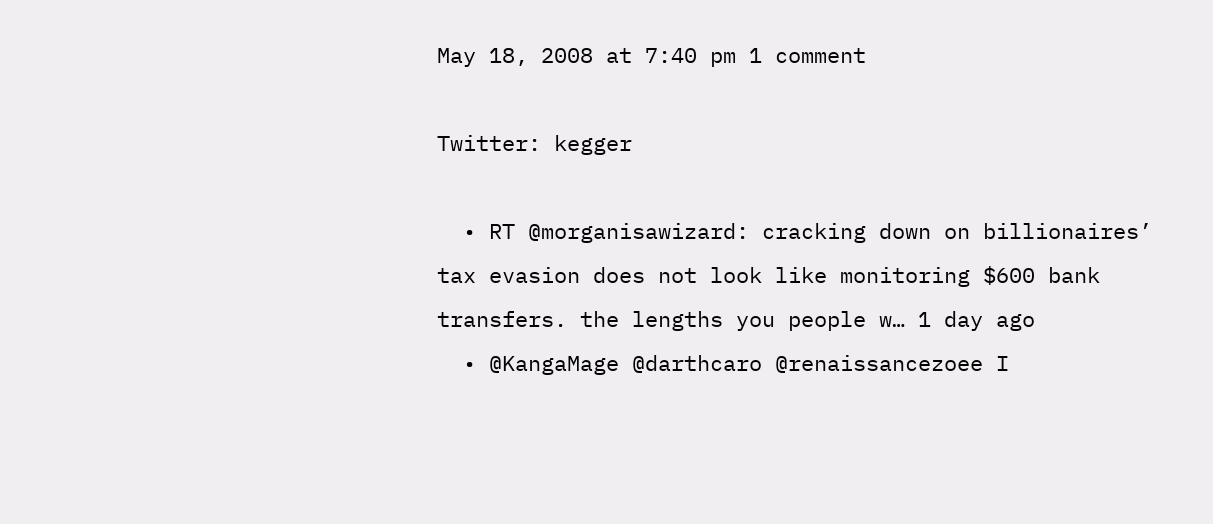May 18, 2008 at 7:40 pm 1 comment

Twitter: kegger

  • RT @morganisawizard: cracking down on billionaires’ tax evasion does not look like monitoring $600 bank transfers. the lengths you people w… 1 day ago
  • @KangaMage @darthcaro @renaissancezoee I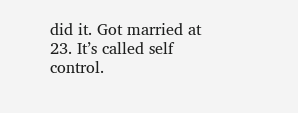did it. Got married at 23. It’s called self control.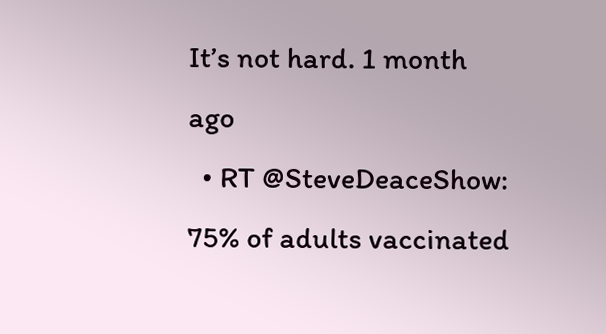It’s not hard. 1 month ago
  • RT @SteveDeaceShow: 75% of adults vaccinated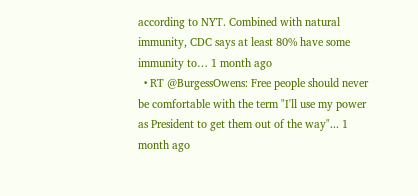according to NYT. Combined with natural immunity, CDC says at least 80% have some immunity to… 1 month ago
  • RT @BurgessOwens: Free people should never be comfortable with the term "I'll use my power as President to get them out of the way"... 1 month ago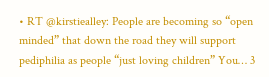• RT @kirstiealley: People are becoming so “open minded” that down the road they will support pediphilia as people “just loving children” You… 3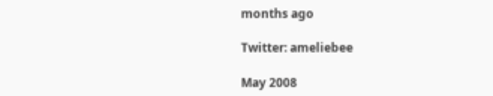months ago

Twitter: ameliebee

May 2008